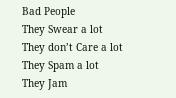Bad People
They Swear a lot
They don’t Care a lot
They Spam a lot
They Jam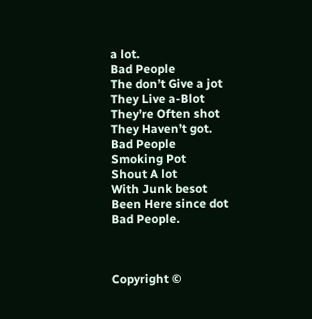a lot.
Bad People
The don’t Give a jot
They Live a-Blot
They’re Often shot
They Haven’t got.
Bad People
Smoking Pot
Shout A lot
With Junk besot
Been Here since dot
Bad People.



Copyright ©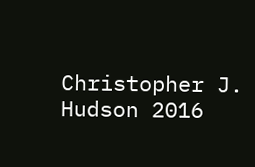Christopher J. Hudson 2016